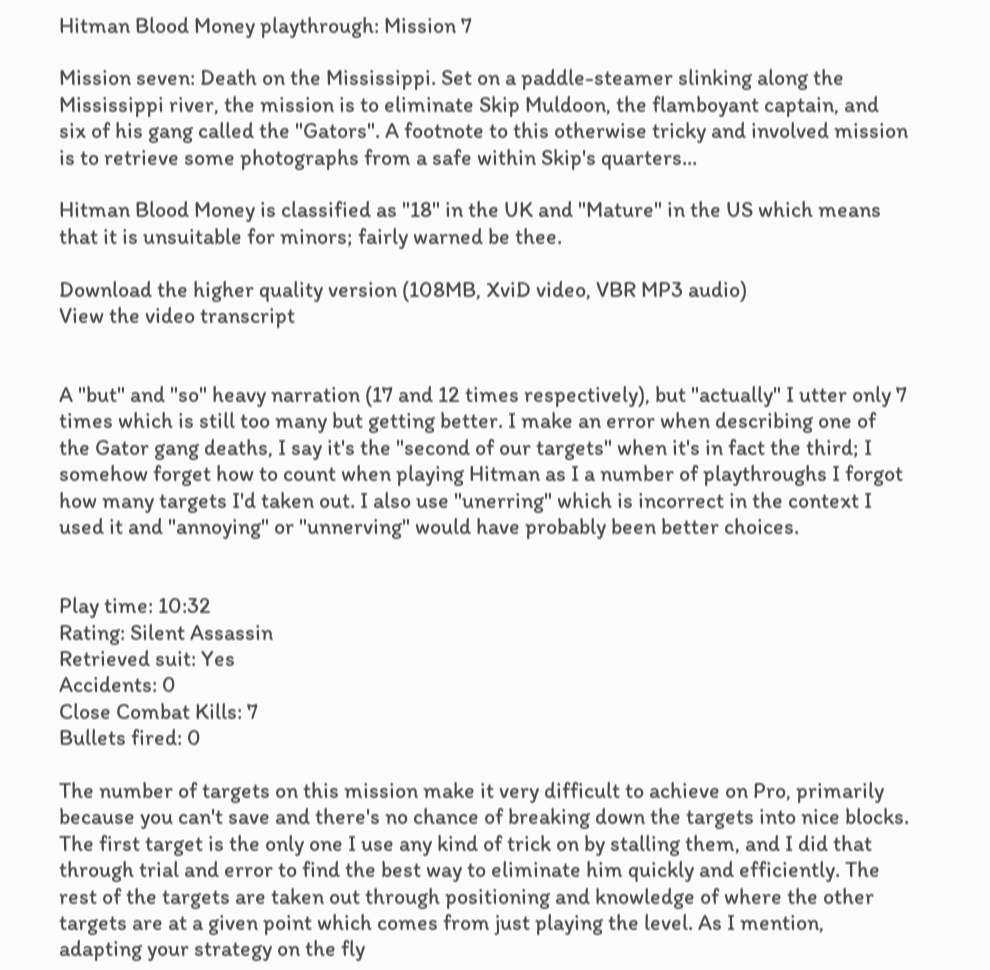Hitman Blood Money playthrough: Mission 7

Mission seven: Death on the Mississippi. Set on a paddle-steamer slinking along the Mississippi river, the mission is to eliminate Skip Muldoon, the flamboyant captain, and six of his gang called the "Gators". A footnote to this otherwise tricky and involved mission is to retrieve some photographs from a safe within Skip's quarters...

Hitman Blood Money is classified as "18" in the UK and "Mature" in the US which means that it is unsuitable for minors; fairly warned be thee.

Download the higher quality version (108MB, XviD video, VBR MP3 audio)
View the video transcript


A "but" and "so" heavy narration (17 and 12 times respectively), but "actually" I utter only 7 times which is still too many but getting better. I make an error when describing one of the Gator gang deaths, I say it's the "second of our targets" when it's in fact the third; I somehow forget how to count when playing Hitman as I a number of playthroughs I forgot how many targets I'd taken out. I also use "unerring" which is incorrect in the context I used it and "annoying" or "unnerving" would have probably been better choices.


Play time: 10:32
Rating: Silent Assassin
Retrieved suit: Yes
Accidents: 0
Close Combat Kills: 7
Bullets fired: 0

The number of targets on this mission make it very difficult to achieve on Pro, primarily because you can't save and there's no chance of breaking down the targets into nice blocks. The first target is the only one I use any kind of trick on by stalling them, and I did that through trial and error to find the best way to eliminate him quickly and efficiently. The rest of the targets are taken out through positioning and knowledge of where the other targets are at a given point which comes from just playing the level. As I mention, adapting your strategy on the fly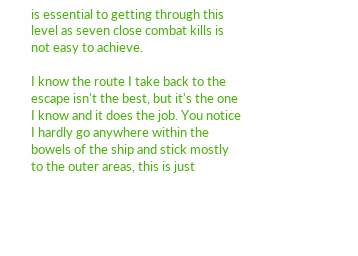is essential to getting through this level as seven close combat kills is not easy to achieve.

I know the route I take back to the escape isn't the best, but it's the one I know and it does the job. You notice I hardly go anywhere within the bowels of the ship and stick mostly to the outer areas, this is just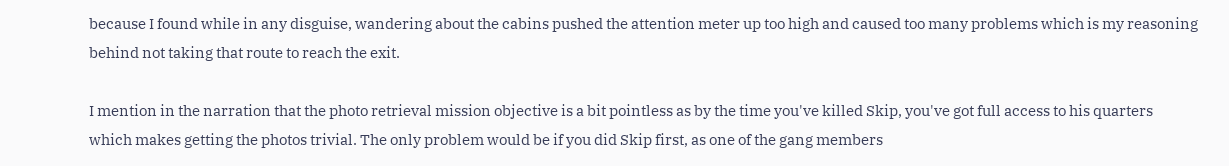because I found while in any disguise, wandering about the cabins pushed the attention meter up too high and caused too many problems which is my reasoning behind not taking that route to reach the exit.

I mention in the narration that the photo retrieval mission objective is a bit pointless as by the time you've killed Skip, you've got full access to his quarters which makes getting the photos trivial. The only problem would be if you did Skip first, as one of the gang members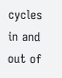cycles in and out of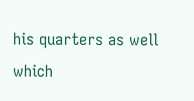his quarters as well which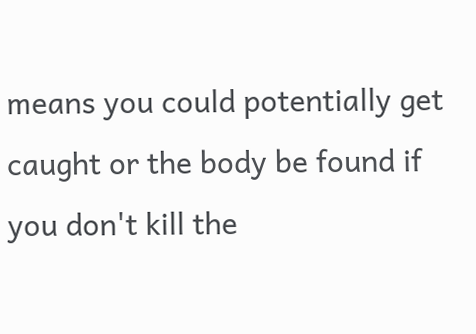means you could potentially get caught or the body be found if you don't kill the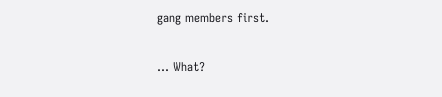gang members first.

... What?